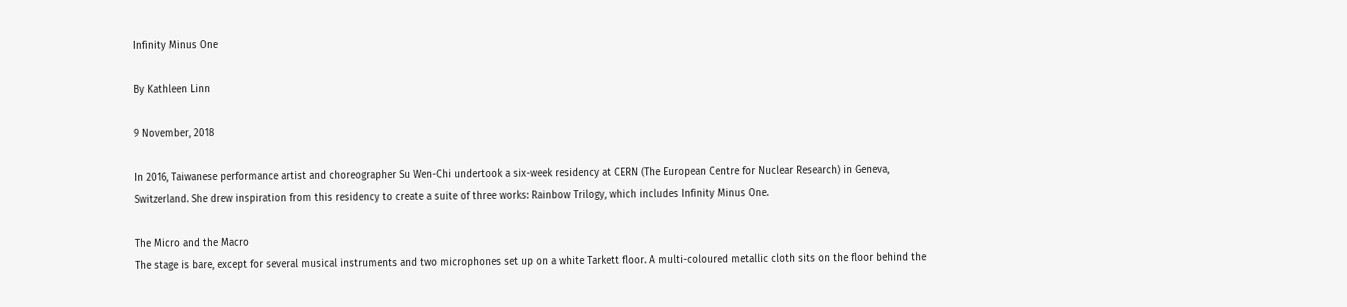Infinity Minus One

By Kathleen Linn

9 November, 2018

In 2016, Taiwanese performance artist and choreographer Su Wen-Chi undertook a six-week residency at CERN (The European Centre for Nuclear Research) in Geneva, Switzerland. She drew inspiration from this residency to create a suite of three works: Rainbow Trilogy, which includes Infinity Minus One.

The Micro and the Macro
The stage is bare, except for several musical instruments and two microphones set up on a white Tarkett floor. A multi-coloured metallic cloth sits on the floor behind the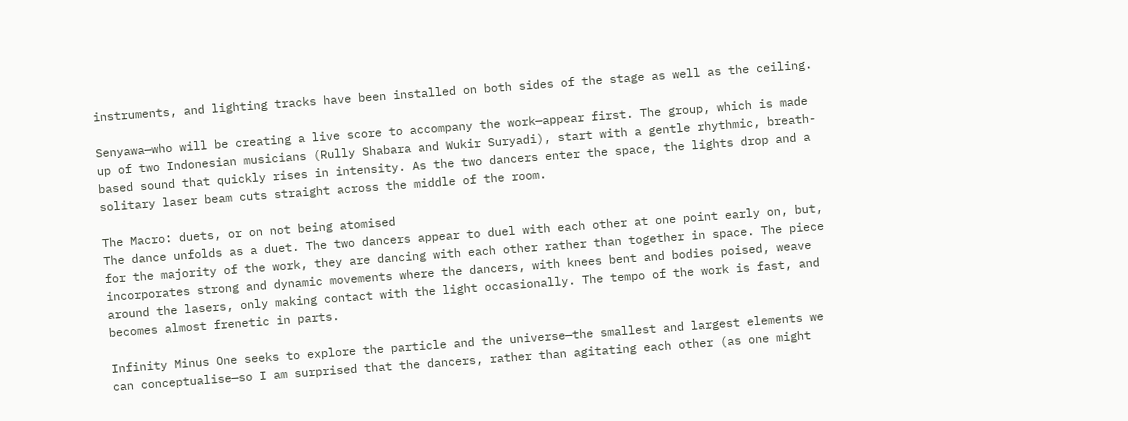instruments, and lighting tracks have been installed on both sides of the stage as well as the ceiling.

Senyawa—who will be creating a live score to accompany the work—appear first. The group, which is made up of two Indonesian musicians (Rully Shabara and Wukir Suryadi), start with a gentle rhythmic, breath-based sound that quickly rises in intensity. As the two dancers enter the space, the lights drop and a solitary laser beam cuts straight across the middle of the room.

The Macro: duets, or on not being atomised
The dance unfolds as a duet. The two dancers appear to duel with each other at one point early on, but, for the majority of the work, they are dancing with each other rather than together in space. The piece incorporates strong and dynamic movements where the dancers, with knees bent and bodies poised, weave around the lasers, only making contact with the light occasionally. The tempo of the work is fast, and becomes almost frenetic in parts.

Infinity Minus One seeks to explore the particle and the universe—the smallest and largest elements we can conceptualise—so I am surprised that the dancers, rather than agitating each other (as one might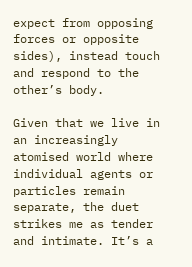expect from opposing forces or opposite sides), instead touch and respond to the other’s body.

Given that we live in an increasingly atomised world where individual agents or particles remain separate, the duet strikes me as tender and intimate. It’s a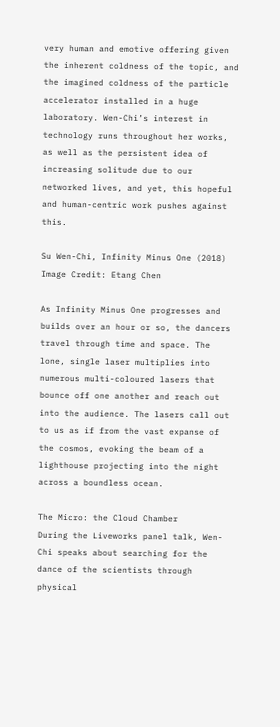very human and emotive offering given the inherent coldness of the topic, and the imagined coldness of the particle accelerator installed in a huge laboratory. Wen-Chi’s interest in technology runs throughout her works, as well as the persistent idea of increasing solitude due to our networked lives, and yet, this hopeful and human-centric work pushes against this.

Su Wen-Chi, Infinity Minus One (2018)
Image Credit: Etang Chen

As Infinity Minus One progresses and builds over an hour or so, the dancers travel through time and space. The lone, single laser multiplies into numerous multi-coloured lasers that bounce off one another and reach out into the audience. The lasers call out to us as if from the vast expanse of the cosmos, evoking the beam of a lighthouse projecting into the night across a boundless ocean.

The Micro: the Cloud Chamber
During the Liveworks panel talk, Wen-Chi speaks about searching for the dance of the scientists through physical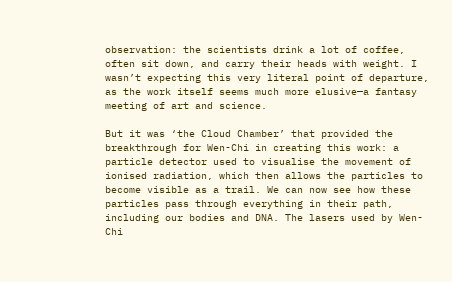observation: the scientists drink a lot of coffee, often sit down, and carry their heads with weight. I wasn’t expecting this very literal point of departure, as the work itself seems much more elusive—a fantasy meeting of art and science.

But it was ‘the Cloud Chamber’ that provided the breakthrough for Wen-Chi in creating this work: a particle detector used to visualise the movement of ionised radiation, which then allows the particles to become visible as a trail. We can now see how these particles pass through everything in their path, including our bodies and DNA. The lasers used by Wen-Chi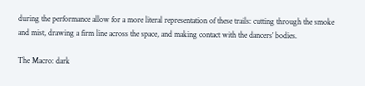during the performance allow for a more literal representation of these trails: cutting through the smoke and mist, drawing a firm line across the space, and making contact with the dancers’ bodies.

The Macro: dark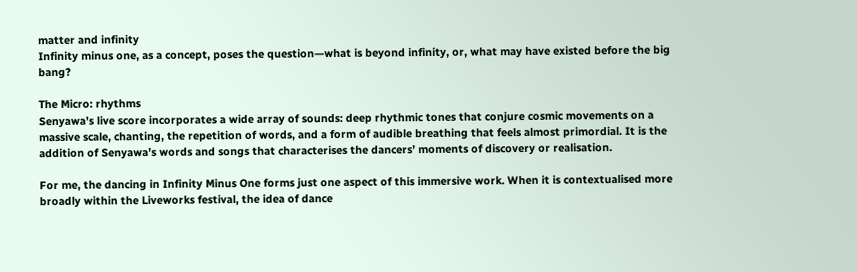matter and infinity
Infinity minus one, as a concept, poses the question—what is beyond infinity, or, what may have existed before the big bang?

The Micro: rhythms
Senyawa’s live score incorporates a wide array of sounds: deep rhythmic tones that conjure cosmic movements on a massive scale, chanting, the repetition of words, and a form of audible breathing that feels almost primordial. It is the addition of Senyawa’s words and songs that characterises the dancers’ moments of discovery or realisation.

For me, the dancing in Infinity Minus One forms just one aspect of this immersive work. When it is contextualised more broadly within the Liveworks festival, the idea of dance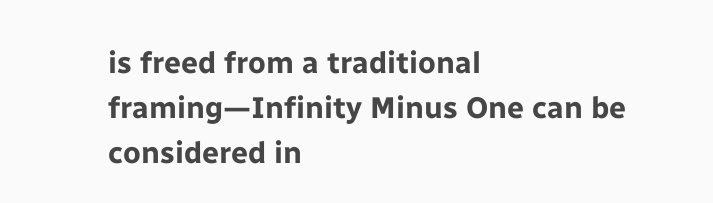is freed from a traditional framing—Infinity Minus One can be considered in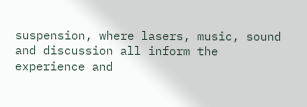suspension, where lasers, music, sound and discussion all inform the experience and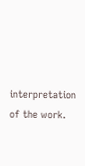interpretation of the work.